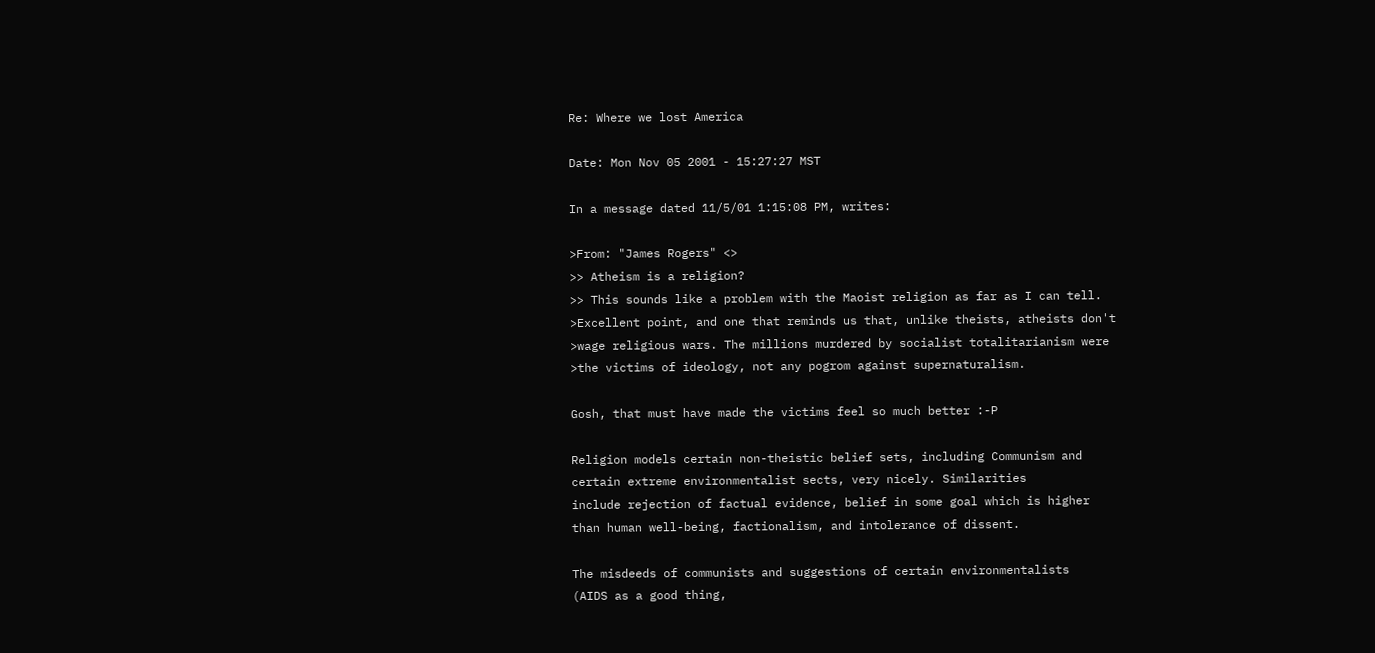Re: Where we lost America

Date: Mon Nov 05 2001 - 15:27:27 MST

In a message dated 11/5/01 1:15:08 PM, writes:

>From: "James Rogers" <>
>> Atheism is a religion?
>> This sounds like a problem with the Maoist religion as far as I can tell.
>Excellent point, and one that reminds us that, unlike theists, atheists don't
>wage religious wars. The millions murdered by socialist totalitarianism were
>the victims of ideology, not any pogrom against supernaturalism.

Gosh, that must have made the victims feel so much better :-P

Religion models certain non-theistic belief sets, including Communism and
certain extreme environmentalist sects, very nicely. Similarities
include rejection of factual evidence, belief in some goal which is higher
than human well-being, factionalism, and intolerance of dissent.

The misdeeds of communists and suggestions of certain environmentalists
(AIDS as a good thing,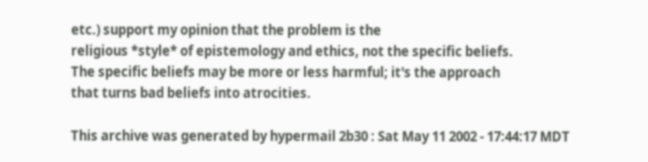etc.) support my opinion that the problem is the
religious *style* of epistemology and ethics, not the specific beliefs.
The specific beliefs may be more or less harmful; it's the approach
that turns bad beliefs into atrocities.

This archive was generated by hypermail 2b30 : Sat May 11 2002 - 17:44:17 MDT